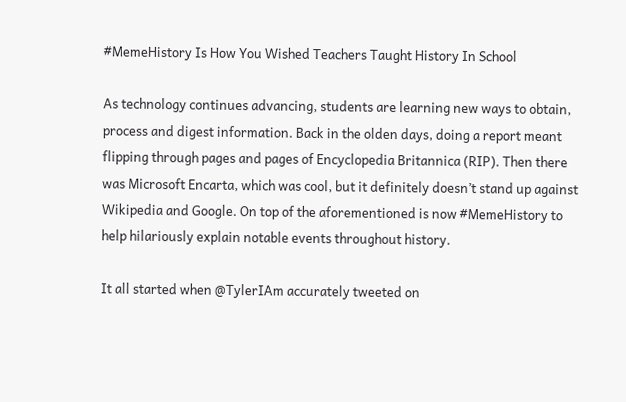#MemeHistory Is How You Wished Teachers Taught History In School

As technology continues advancing, students are learning new ways to obtain, process and digest information. Back in the olden days, doing a report meant flipping through pages and pages of Encyclopedia Britannica (RIP). Then there was Microsoft Encarta, which was cool, but it definitely doesn’t stand up against Wikipedia and Google. On top of the aforementioned is now #MemeHistory to help hilariously explain notable events throughout history.

It all started when @TylerIAm accurately tweeted on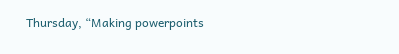Thursday, “Making powerpoints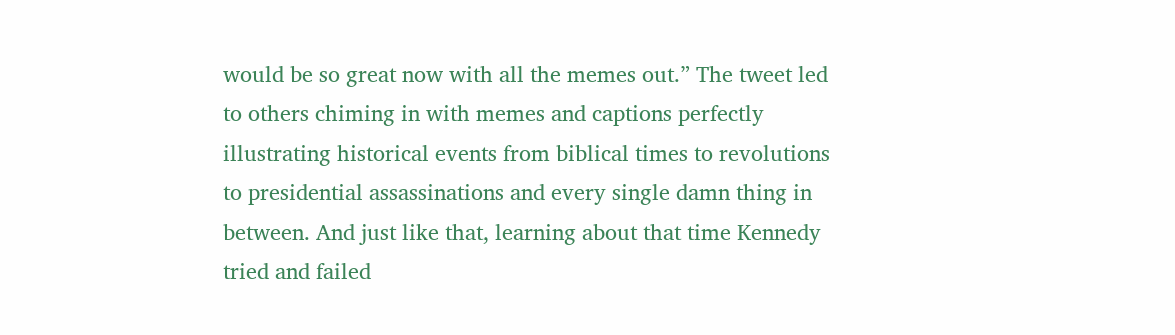would be so great now with all the memes out.” The tweet led to others chiming in with memes and captions perfectly illustrating historical events from biblical times to revolutions to presidential assassinations and every single damn thing in between. And just like that, learning about that time Kennedy tried and failed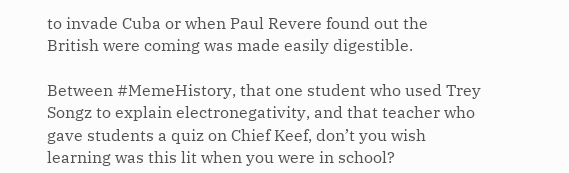to invade Cuba or when Paul Revere found out the British were coming was made easily digestible.

Between #MemeHistory, that one student who used Trey Songz to explain electronegativity, and that teacher who gave students a quiz on Chief Keef, don’t you wish learning was this lit when you were in school?